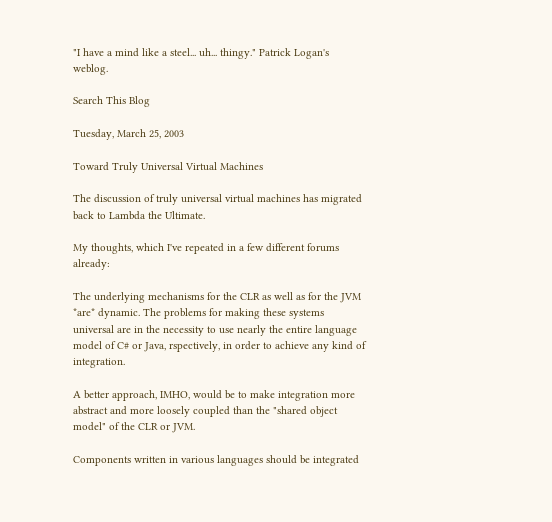"I have a mind like a steel... uh... thingy." Patrick Logan's weblog.

Search This Blog

Tuesday, March 25, 2003

Toward Truly Universal Virtual Machines

The discussion of truly universal virtual machines has migrated back to Lambda the Ultimate.

My thoughts, which I've repeated in a few different forums already:

The underlying mechanisms for the CLR as well as for the JVM *are* dynamic. The problems for making these systems universal are in the necessity to use nearly the entire language model of C# or Java, rspectively, in order to achieve any kind of integration.

A better approach, IMHO, would be to make integration more abstract and more loosely coupled than the "shared object model" of the CLR or JVM.

Components written in various languages should be integrated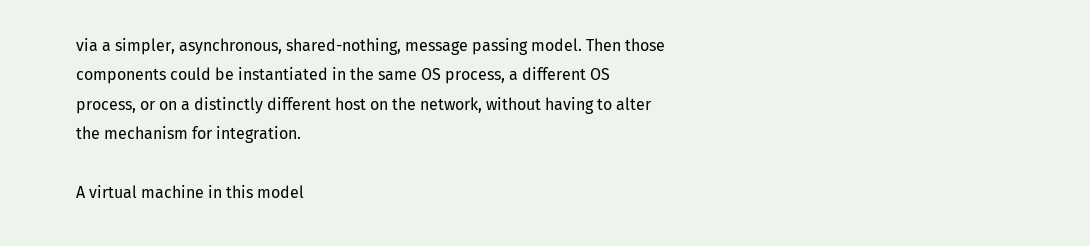via a simpler, asynchronous, shared-nothing, message passing model. Then those components could be instantiated in the same OS process, a different OS process, or on a distinctly different host on the network, without having to alter the mechanism for integration.

A virtual machine in this model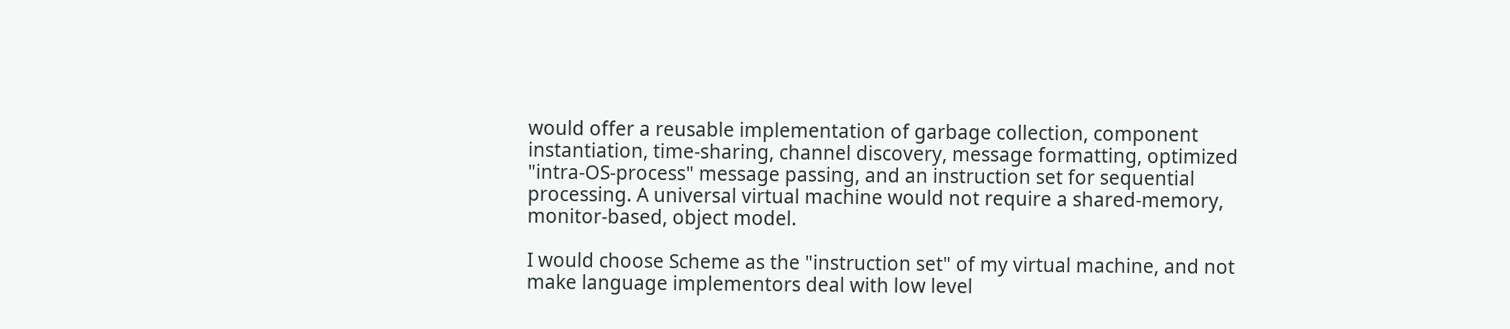would offer a reusable implementation of garbage collection, component instantiation, time-sharing, channel discovery, message formatting, optimized "intra-OS-process" message passing, and an instruction set for sequential processing. A universal virtual machine would not require a shared-memory, monitor-based, object model.

I would choose Scheme as the "instruction set" of my virtual machine, and not make language implementors deal with low level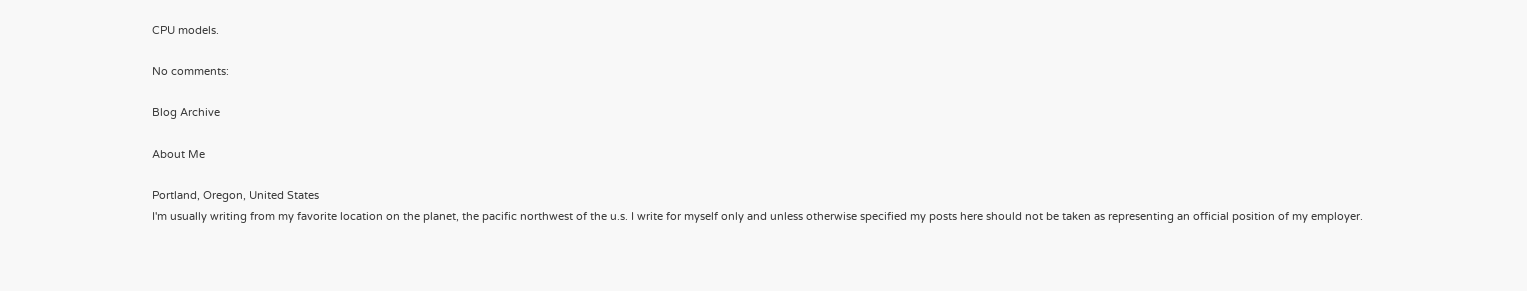CPU models.

No comments:

Blog Archive

About Me

Portland, Oregon, United States
I'm usually writing from my favorite location on the planet, the pacific northwest of the u.s. I write for myself only and unless otherwise specified my posts here should not be taken as representing an official position of my employer.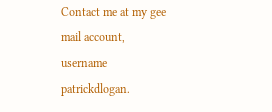Contact me at my gee mail account, username patrickdlogan.